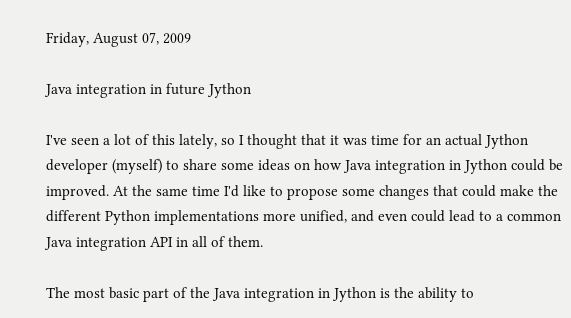Friday, August 07, 2009

Java integration in future Jython

I've seen a lot of this lately, so I thought that it was time for an actual Jython developer (myself) to share some ideas on how Java integration in Jython could be improved. At the same time I'd like to propose some changes that could make the different Python implementations more unified, and even could lead to a common Java integration API in all of them.

The most basic part of the Java integration in Jython is the ability to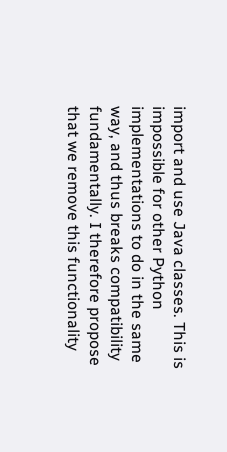import and use Java classes. This is impossible for other Python implementations to do in the same way, and thus breaks compatibility fundamentally. I therefore propose that we remove this functionality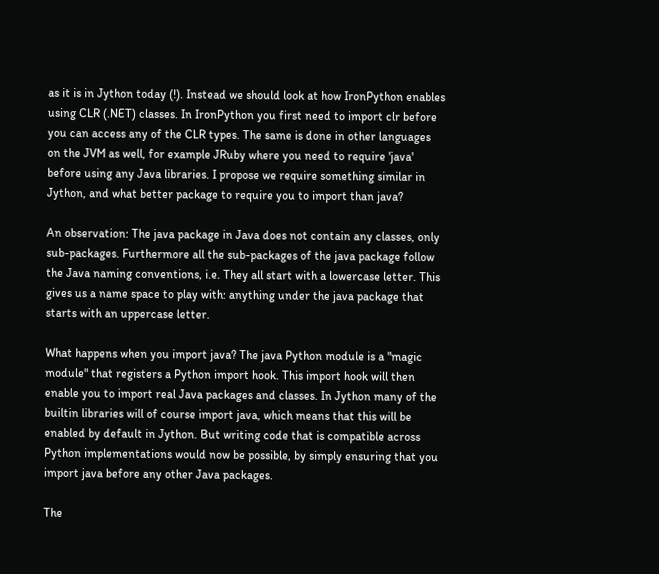as it is in Jython today (!). Instead we should look at how IronPython enables using CLR (.NET) classes. In IronPython you first need to import clr before you can access any of the CLR types. The same is done in other languages on the JVM as well, for example JRuby where you need to require 'java' before using any Java libraries. I propose we require something similar in Jython, and what better package to require you to import than java?

An observation: The java package in Java does not contain any classes, only sub-packages. Furthermore all the sub-packages of the java package follow the Java naming conventions, i.e. They all start with a lowercase letter. This gives us a name space to play with: anything under the java package that starts with an uppercase letter.

What happens when you import java? The java Python module is a "magic module" that registers a Python import hook. This import hook will then enable you to import real Java packages and classes. In Jython many of the builtin libraries will of course import java, which means that this will be enabled by default in Jython. But writing code that is compatible across Python implementations would now be possible, by simply ensuring that you import java before any other Java packages.

The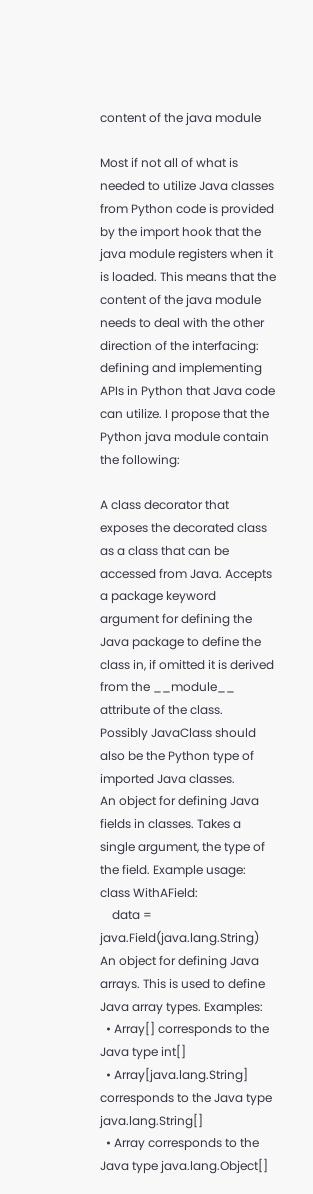content of the java module

Most if not all of what is needed to utilize Java classes from Python code is provided by the import hook that the java module registers when it is loaded. This means that the content of the java module needs to deal with the other direction of the interfacing: defining and implementing APIs in Python that Java code can utilize. I propose that the Python java module contain the following:

A class decorator that exposes the decorated class as a class that can be accessed from Java. Accepts a package keyword argument for defining the Java package to define the class in, if omitted it is derived from the __module__ attribute of the class.
Possibly JavaClass should also be the Python type of imported Java classes.
An object for defining Java fields in classes. Takes a single argument, the type of the field. Example usage:
class WithAField:
    data = java.Field(java.lang.String)
An object for defining Java arrays. This is used to define Java array types. Examples:
  • Array[] corresponds to the Java type int[]
  • Array[java.lang.String] corresponds to the Java type java.lang.String[]
  • Array corresponds to the Java type java.lang.Object[]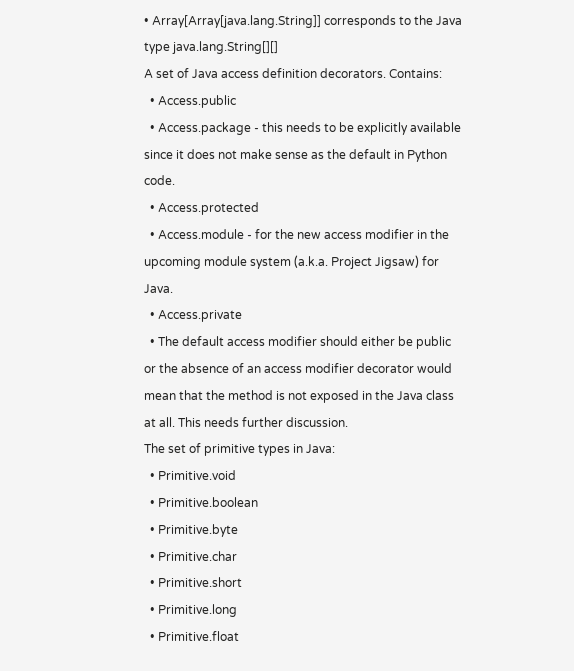• Array[Array[java.lang.String]] corresponds to the Java type java.lang.String[][]
A set of Java access definition decorators. Contains:
  • Access.public
  • Access.package - this needs to be explicitly available since it does not make sense as the default in Python code.
  • Access.protected
  • Access.module - for the new access modifier in the upcoming module system (a.k.a. Project Jigsaw) for Java.
  • Access.private
  • The default access modifier should either be public or the absence of an access modifier decorator would mean that the method is not exposed in the Java class at all. This needs further discussion.
The set of primitive types in Java:
  • Primitive.void
  • Primitive.boolean
  • Primitive.byte
  • Primitive.char
  • Primitive.short
  • Primitive.long
  • Primitive.float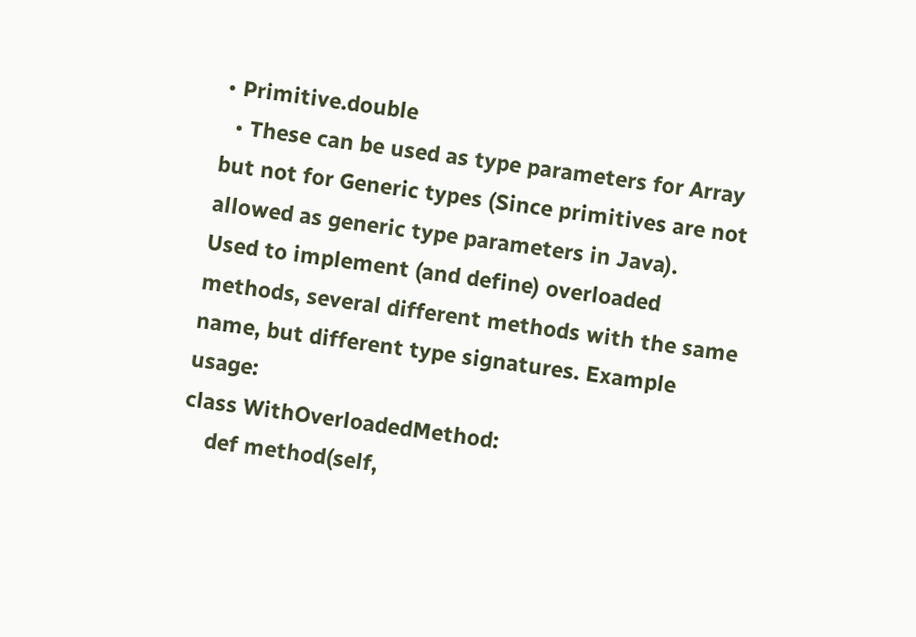• Primitive.double
  • These can be used as type parameters for Array but not for Generic types (Since primitives are not allowed as generic type parameters in Java).
Used to implement (and define) overloaded methods, several different methods with the same name, but different type signatures. Example usage:
class WithOverloadedMethod:
    def method(self,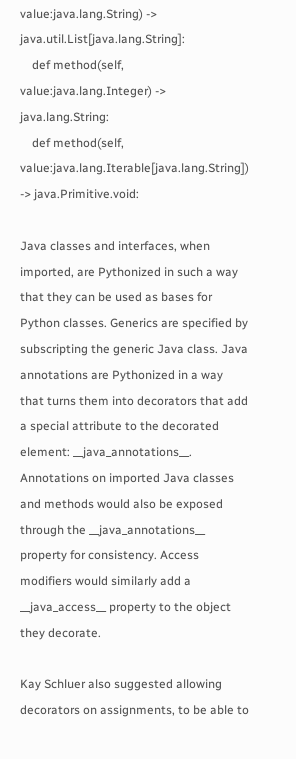value:java.lang.String) -> java.util.List[java.lang.String]:
    def method(self, value:java.lang.Integer) -> java.lang.String:
    def method(self, value:java.lang.Iterable[java.lang.String]) -> java.Primitive.void:

Java classes and interfaces, when imported, are Pythonized in such a way that they can be used as bases for Python classes. Generics are specified by subscripting the generic Java class. Java annotations are Pythonized in a way that turns them into decorators that add a special attribute to the decorated element: __java_annotations__. Annotations on imported Java classes and methods would also be exposed through the __java_annotations__ property for consistency. Access modifiers would similarly add a __java_access__ property to the object they decorate.

Kay Schluer also suggested allowing decorators on assignments, to be able to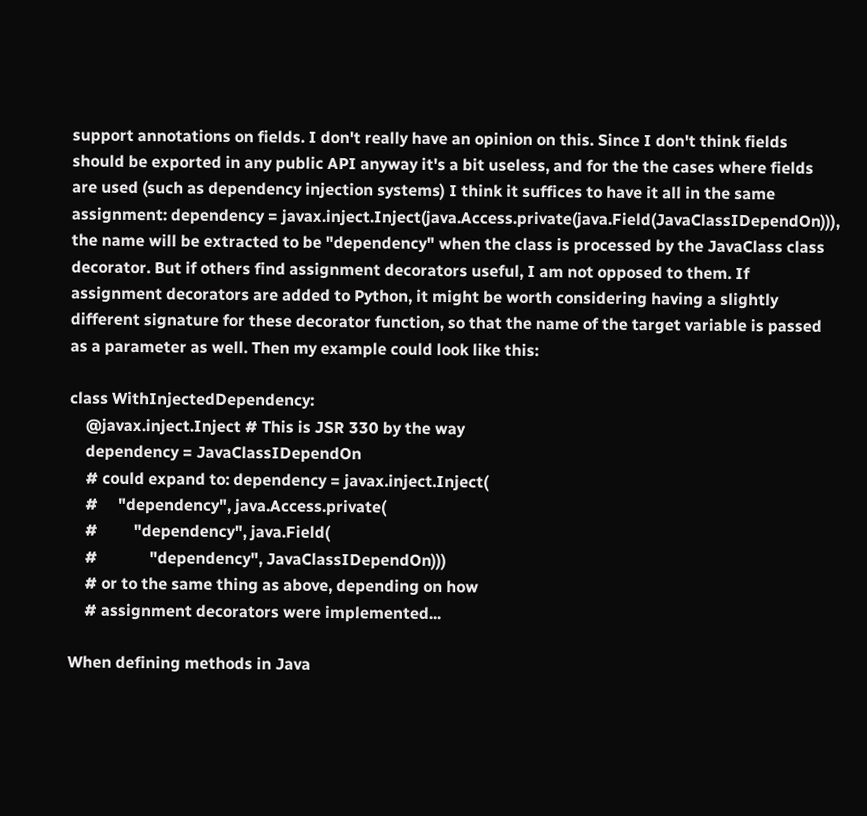support annotations on fields. I don't really have an opinion on this. Since I don't think fields should be exported in any public API anyway it's a bit useless, and for the the cases where fields are used (such as dependency injection systems) I think it suffices to have it all in the same assignment: dependency = javax.inject.Inject(java.Access.private(java.Field(JavaClassIDependOn))), the name will be extracted to be "dependency" when the class is processed by the JavaClass class decorator. But if others find assignment decorators useful, I am not opposed to them. If assignment decorators are added to Python, it might be worth considering having a slightly different signature for these decorator function, so that the name of the target variable is passed as a parameter as well. Then my example could look like this:

class WithInjectedDependency:
    @javax.inject.Inject # This is JSR 330 by the way
    dependency = JavaClassIDependOn
    # could expand to: dependency = javax.inject.Inject(
    #     "dependency", java.Access.private(
    #         "dependency", java.Field(
    #             "dependency", JavaClassIDependOn)))
    # or to the same thing as above, depending on how
    # assignment decorators were implemented...

When defining methods in Java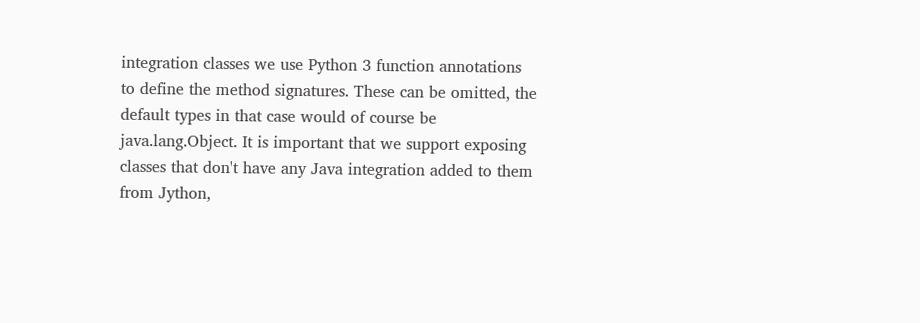integration classes we use Python 3 function annotations to define the method signatures. These can be omitted, the default types in that case would of course be java.lang.Object. It is important that we support exposing classes that don't have any Java integration added to them from Jython,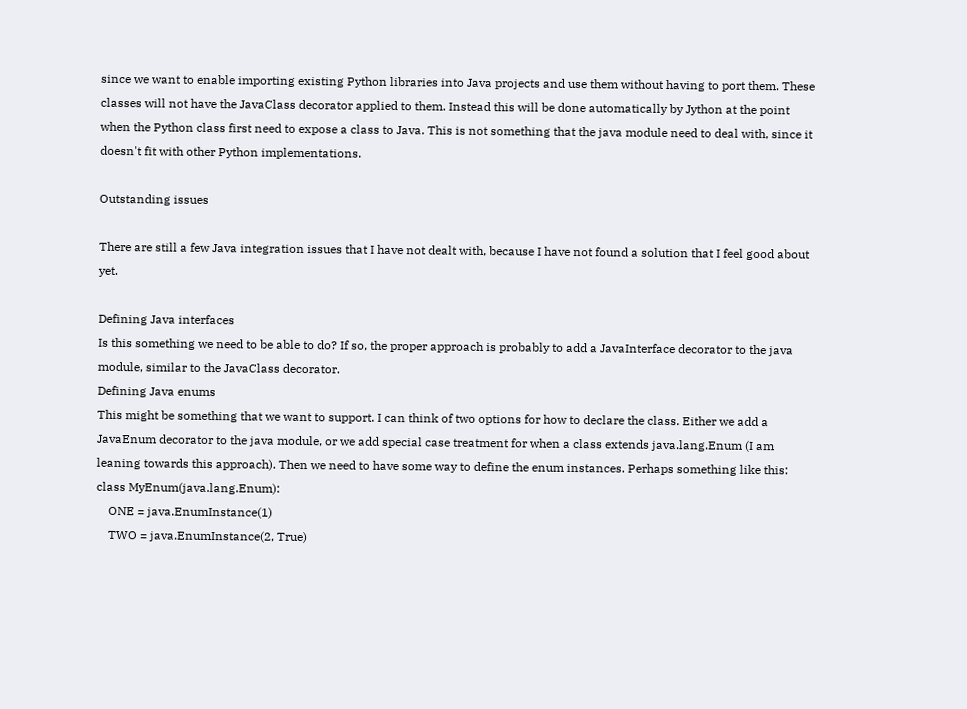since we want to enable importing existing Python libraries into Java projects and use them without having to port them. These classes will not have the JavaClass decorator applied to them. Instead this will be done automatically by Jython at the point when the Python class first need to expose a class to Java. This is not something that the java module need to deal with, since it doesn't fit with other Python implementations.

Outstanding issues

There are still a few Java integration issues that I have not dealt with, because I have not found a solution that I feel good about yet.

Defining Java interfaces
Is this something we need to be able to do? If so, the proper approach is probably to add a JavaInterface decorator to the java module, similar to the JavaClass decorator.
Defining Java enums
This might be something that we want to support. I can think of two options for how to declare the class. Either we add a JavaEnum decorator to the java module, or we add special case treatment for when a class extends java.lang.Enum (I am leaning towards this approach). Then we need to have some way to define the enum instances. Perhaps something like this:
class MyEnum(java.lang.Enum):
    ONE = java.EnumInstance(1)
    TWO = java.EnumInstance(2, True)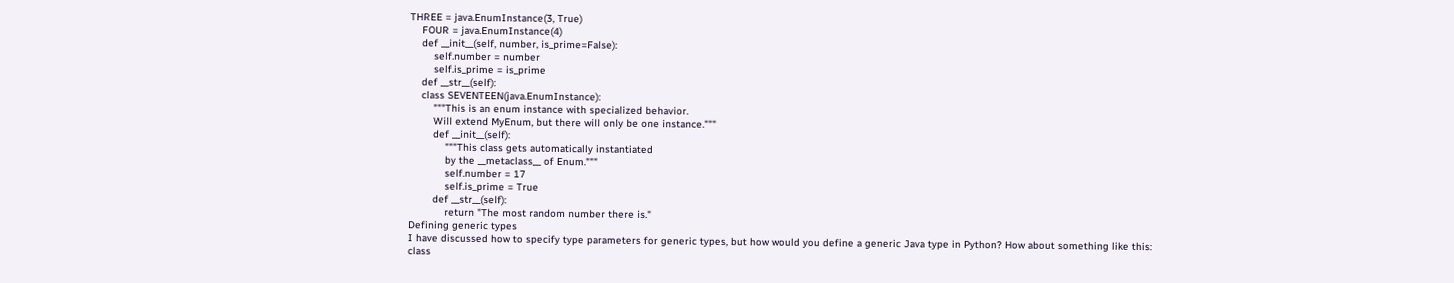THREE = java.EnumInstance(3, True)
    FOUR = java.EnumInstance(4)
    def __init__(self, number, is_prime=False):
        self.number = number
        self.is_prime = is_prime
    def __str__(self):
    class SEVENTEEN(java.EnumInstance):
        """This is an enum instance with specialized behavior.
        Will extend MyEnum, but there will only be one instance."""
        def __init__(self):
            """This class gets automatically instantiated
            by the __metaclass__ of Enum."""
            self.number = 17
            self.is_prime = True
        def __str__(self):
            return "The most random number there is."
Defining generic types
I have discussed how to specify type parameters for generic types, but how would you define a generic Java type in Python? How about something like this:
class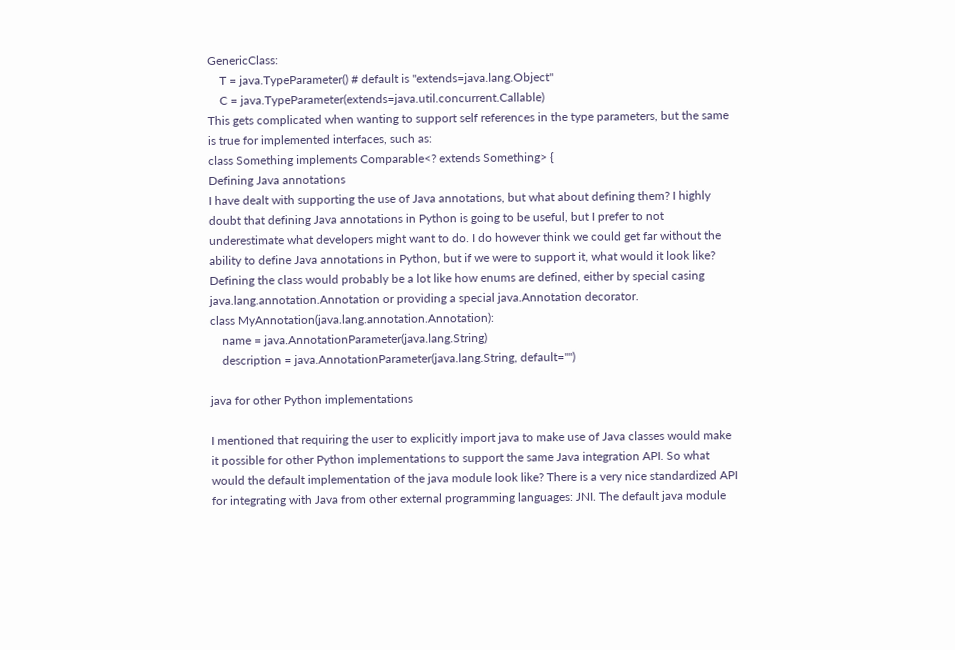GenericClass:
    T = java.TypeParameter() # default is "extends=java.lang.Object"
    C = java.TypeParameter(extends=java.util.concurrent.Callable)
This gets complicated when wanting to support self references in the type parameters, but the same is true for implemented interfaces, such as:
class Something implements Comparable<? extends Something> {
Defining Java annotations
I have dealt with supporting the use of Java annotations, but what about defining them? I highly doubt that defining Java annotations in Python is going to be useful, but I prefer to not underestimate what developers might want to do. I do however think we could get far without the ability to define Java annotations in Python, but if we were to support it, what would it look like? Defining the class would probably be a lot like how enums are defined, either by special casing java.lang.annotation.Annotation or providing a special java.Annotation decorator.
class MyAnnotation(java.lang.annotation.Annotation):
    name = java.AnnotationParameter(java.lang.String)
    description = java.AnnotationParameter(java.lang.String, default="")

java for other Python implementations

I mentioned that requiring the user to explicitly import java to make use of Java classes would make it possible for other Python implementations to support the same Java integration API. So what would the default implementation of the java module look like? There is a very nice standardized API for integrating with Java from other external programming languages: JNI. The default java module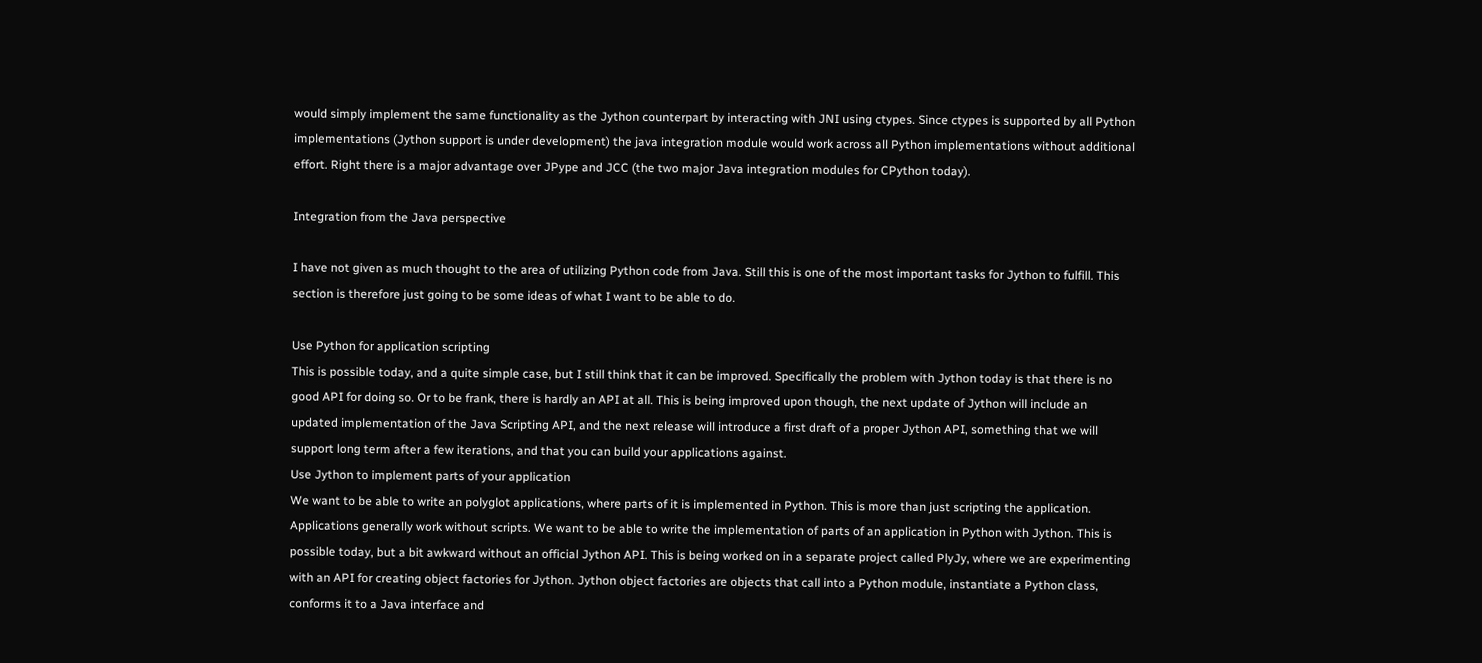would simply implement the same functionality as the Jython counterpart by interacting with JNI using ctypes. Since ctypes is supported by all Python implementations (Jython support is under development) the java integration module would work across all Python implementations without additional effort. Right there is a major advantage over JPype and JCC (the two major Java integration modules for CPython today).

Integration from the Java perspective

I have not given as much thought to the area of utilizing Python code from Java. Still this is one of the most important tasks for Jython to fulfill. This section is therefore just going to be some ideas of what I want to be able to do.

Use Python for application scripting
This is possible today, and a quite simple case, but I still think that it can be improved. Specifically the problem with Jython today is that there is no good API for doing so. Or to be frank, there is hardly an API at all. This is being improved upon though, the next update of Jython will include an updated implementation of the Java Scripting API, and the next release will introduce a first draft of a proper Jython API, something that we will support long term after a few iterations, and that you can build your applications against.
Use Jython to implement parts of your application
We want to be able to write an polyglot applications, where parts of it is implemented in Python. This is more than just scripting the application. Applications generally work without scripts. We want to be able to write the implementation of parts of an application in Python with Jython. This is possible today, but a bit awkward without an official Jython API. This is being worked on in a separate project called PlyJy, where we are experimenting with an API for creating object factories for Jython. Jython object factories are objects that call into a Python module, instantiate a Python class, conforms it to a Java interface and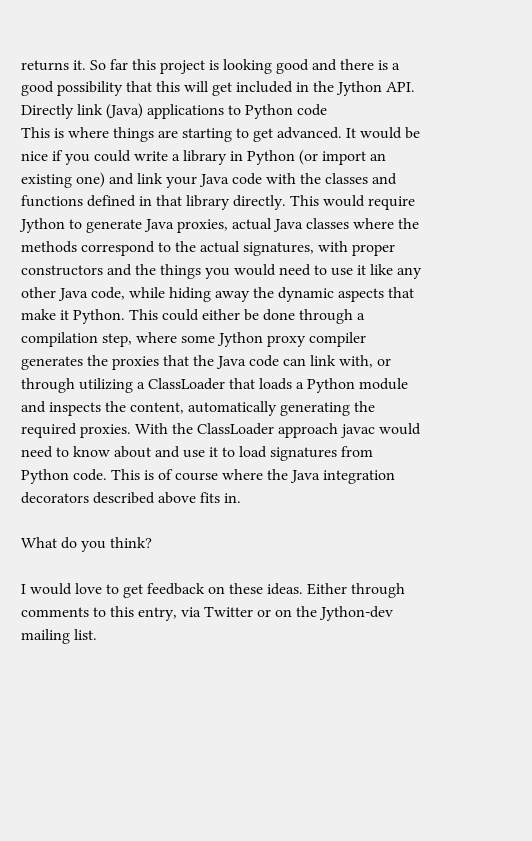returns it. So far this project is looking good and there is a good possibility that this will get included in the Jython API.
Directly link (Java) applications to Python code
This is where things are starting to get advanced. It would be nice if you could write a library in Python (or import an existing one) and link your Java code with the classes and functions defined in that library directly. This would require Jython to generate Java proxies, actual Java classes where the methods correspond to the actual signatures, with proper constructors and the things you would need to use it like any other Java code, while hiding away the dynamic aspects that make it Python. This could either be done through a compilation step, where some Jython proxy compiler generates the proxies that the Java code can link with, or through utilizing a ClassLoader that loads a Python module and inspects the content, automatically generating the required proxies. With the ClassLoader approach javac would need to know about and use it to load signatures from Python code. This is of course where the Java integration decorators described above fits in.

What do you think?

I would love to get feedback on these ideas. Either through comments to this entry, via Twitter or on the Jython-dev mailing list.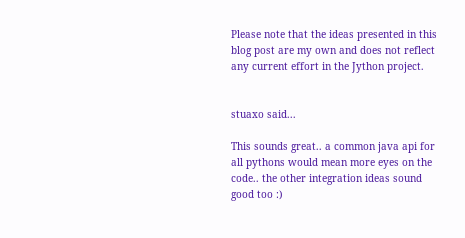Please note that the ideas presented in this blog post are my own and does not reflect any current effort in the Jython project.


stuaxo said...

This sounds great.. a common java api for all pythons would mean more eyes on the code.. the other integration ideas sound good too :)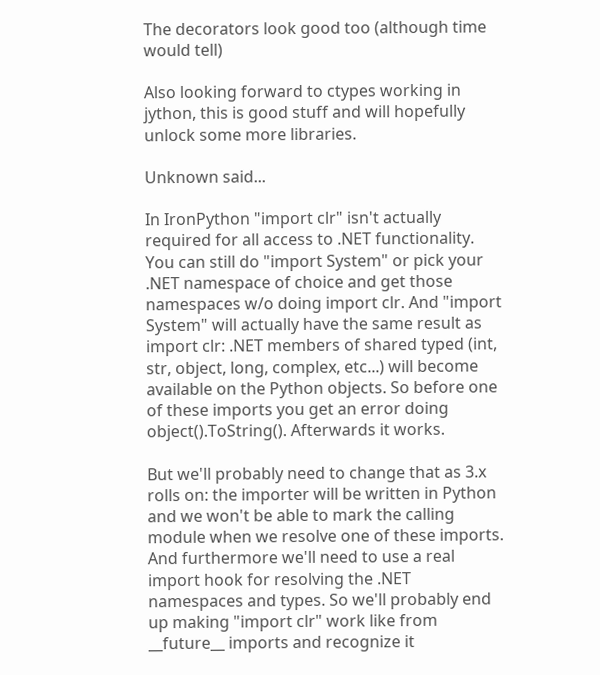The decorators look good too (although time would tell)

Also looking forward to ctypes working in jython, this is good stuff and will hopefully unlock some more libraries.

Unknown said...

In IronPython "import clr" isn't actually required for all access to .NET functionality. You can still do "import System" or pick your .NET namespace of choice and get those namespaces w/o doing import clr. And "import System" will actually have the same result as import clr: .NET members of shared typed (int, str, object, long, complex, etc...) will become available on the Python objects. So before one of these imports you get an error doing object().ToString(). Afterwards it works.

But we'll probably need to change that as 3.x rolls on: the importer will be written in Python and we won't be able to mark the calling module when we resolve one of these imports. And furthermore we'll need to use a real import hook for resolving the .NET namespaces and types. So we'll probably end up making "import clr" work like from __future__ imports and recognize it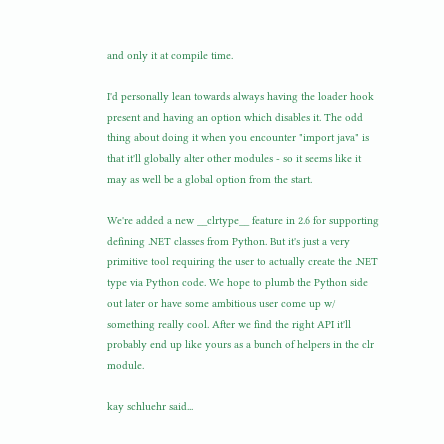and only it at compile time.

I'd personally lean towards always having the loader hook present and having an option which disables it. The odd thing about doing it when you encounter "import java" is that it'll globally alter other modules - so it seems like it may as well be a global option from the start.

We're added a new __clrtype__ feature in 2.6 for supporting defining .NET classes from Python. But it's just a very primitive tool requiring the user to actually create the .NET type via Python code. We hope to plumb the Python side out later or have some ambitious user come up w/ something really cool. After we find the right API it'll probably end up like yours as a bunch of helpers in the clr module.

kay schluehr said...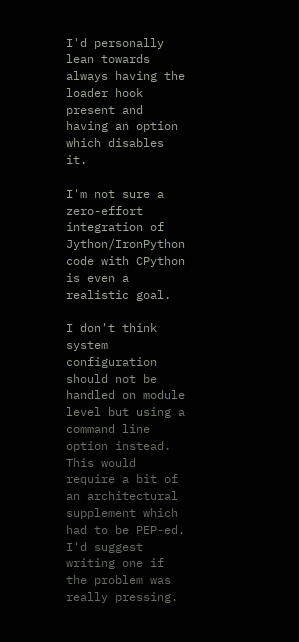I'd personally lean towards always having the loader hook present and having an option which disables it.

I'm not sure a zero-effort integration of Jython/IronPython code with CPython is even a realistic goal.

I don't think system configuration should not be handled on module level but using a command line option instead. This would require a bit of an architectural supplement which had to be PEP-ed. I'd suggest writing one if the problem was really pressing.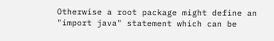Otherwise a root package might define an "import java" statement which can be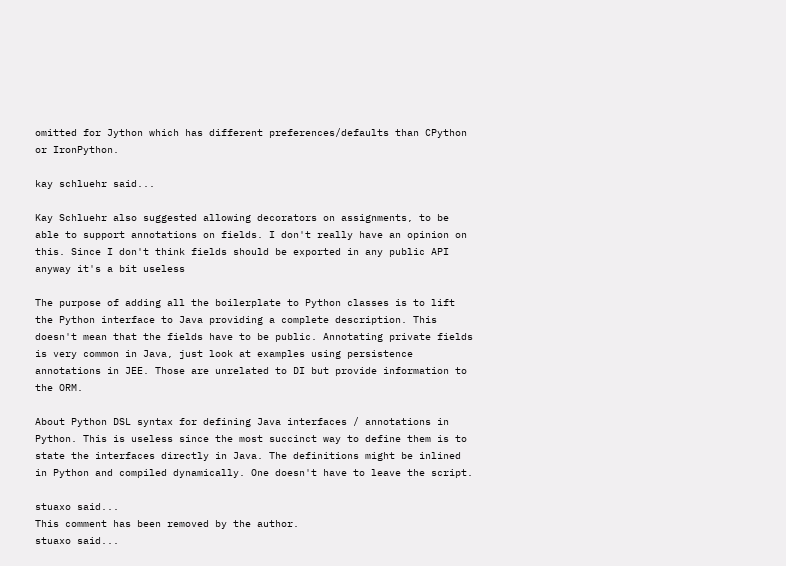omitted for Jython which has different preferences/defaults than CPython or IronPython.

kay schluehr said...

Kay Schluehr also suggested allowing decorators on assignments, to be able to support annotations on fields. I don't really have an opinion on this. Since I don't think fields should be exported in any public API anyway it's a bit useless

The purpose of adding all the boilerplate to Python classes is to lift the Python interface to Java providing a complete description. This doesn't mean that the fields have to be public. Annotating private fields is very common in Java, just look at examples using persistence annotations in JEE. Those are unrelated to DI but provide information to the ORM.

About Python DSL syntax for defining Java interfaces / annotations in Python. This is useless since the most succinct way to define them is to state the interfaces directly in Java. The definitions might be inlined in Python and compiled dynamically. One doesn't have to leave the script.

stuaxo said...
This comment has been removed by the author.
stuaxo said...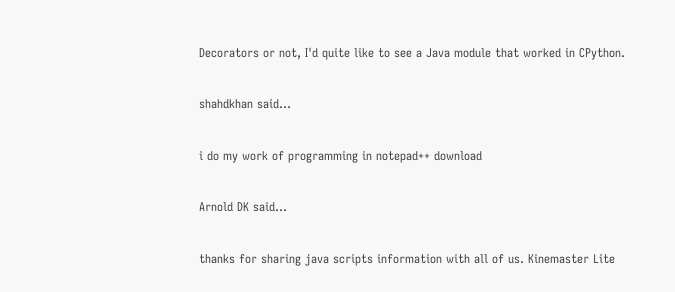Decorators or not, I'd quite like to see a Java module that worked in CPython.

shahdkhan said...

i do my work of programming in notepad++ download

Arnold DK said...

thanks for sharing java scripts information with all of us. Kinemaster Lite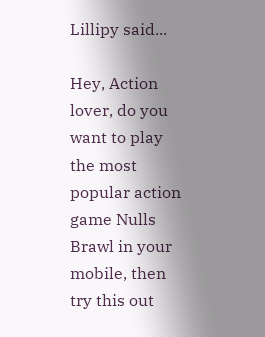Lillipy said...

Hey, Action lover, do you want to play the most popular action game Nulls Brawl in your mobile, then try this out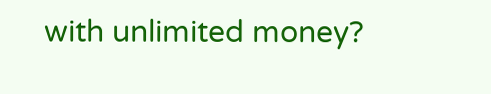with unlimited money?